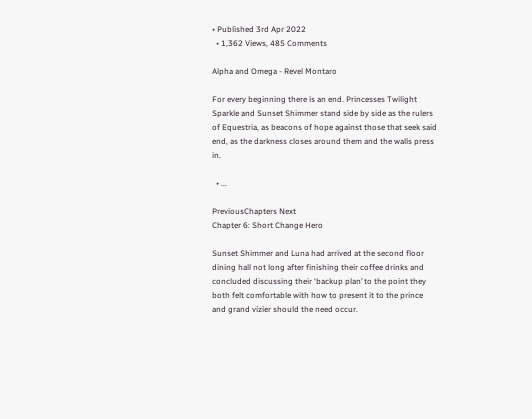• Published 3rd Apr 2022
  • 1,362 Views, 485 Comments

Alpha and Omega - Revel Montaro

For every beginning there is an end. Princesses Twilight Sparkle and Sunset Shimmer stand side by side as the rulers of Equestria, as beacons of hope against those that seek said end, as the darkness closes around them and the walls press in.

  • ...

PreviousChapters Next
Chapter 6: Short Change Hero

Sunset Shimmer and Luna had arrived at the second floor dining hall not long after finishing their coffee drinks and concluded discussing their ‘backup plan’ to the point they both felt comfortable with how to present it to the prince and grand vizier should the need occur.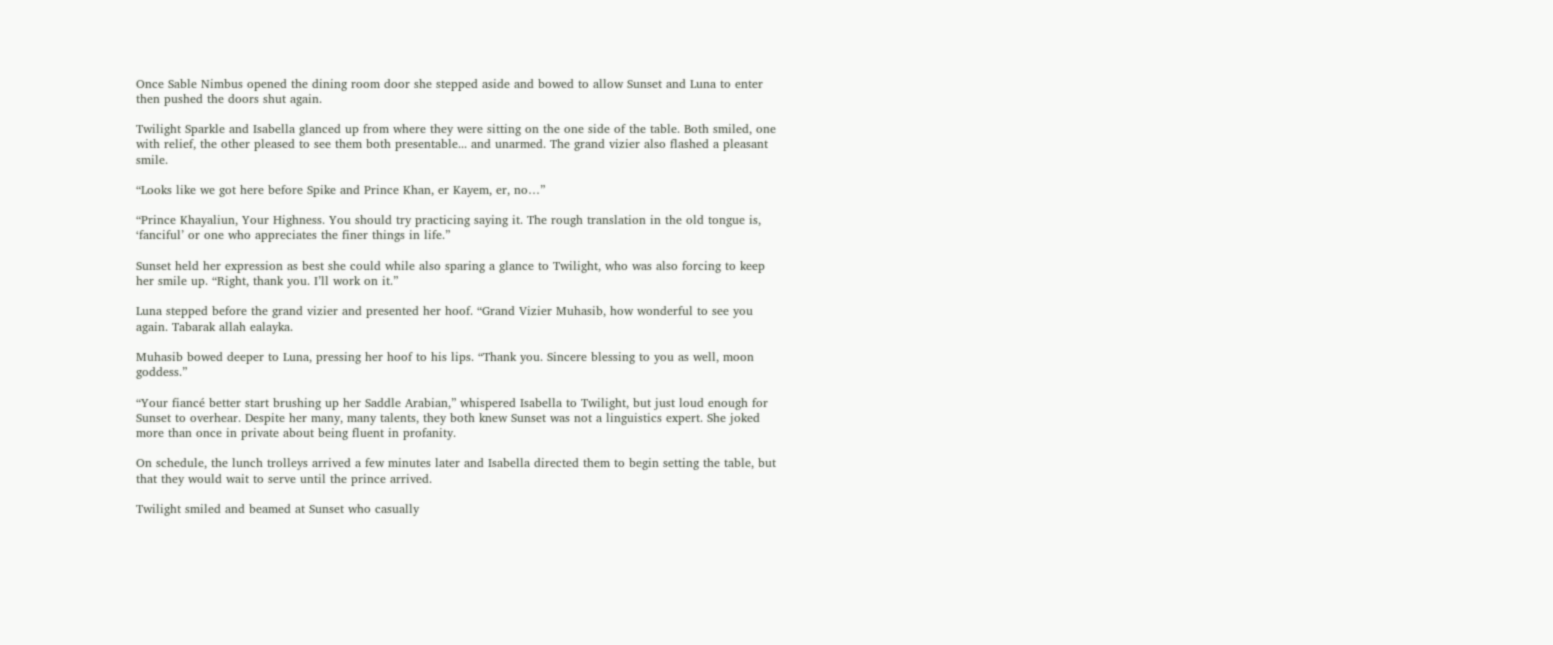Once Sable Nimbus opened the dining room door she stepped aside and bowed to allow Sunset and Luna to enter then pushed the doors shut again.

Twilight Sparkle and Isabella glanced up from where they were sitting on the one side of the table. Both smiled, one with relief, the other pleased to see them both presentable... and unarmed. The grand vizier also flashed a pleasant smile.

“Looks like we got here before Spike and Prince Khan, er Kayem, er, no…”

“Prince Khayaliun, Your Highness. You should try practicing saying it. The rough translation in the old tongue is, ‘fanciful’ or one who appreciates the finer things in life.”

Sunset held her expression as best she could while also sparing a glance to Twilight, who was also forcing to keep her smile up. “Right, thank you. I’ll work on it.”

Luna stepped before the grand vizier and presented her hoof. “Grand Vizier Muhasib, how wonderful to see you again. Tabarak allah ealayka.

Muhasib bowed deeper to Luna, pressing her hoof to his lips. “Thank you. Sincere blessing to you as well, moon goddess.”

“Your fiancé better start brushing up her Saddle Arabian,” whispered Isabella to Twilight, but just loud enough for Sunset to overhear. Despite her many, many talents, they both knew Sunset was not a linguistics expert. She joked more than once in private about being fluent in profanity.

On schedule, the lunch trolleys arrived a few minutes later and Isabella directed them to begin setting the table, but that they would wait to serve until the prince arrived.

Twilight smiled and beamed at Sunset who casually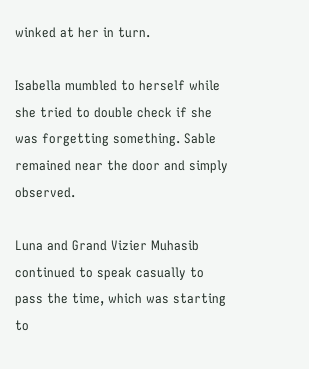winked at her in turn.

Isabella mumbled to herself while she tried to double check if she was forgetting something. Sable remained near the door and simply observed.

Luna and Grand Vizier Muhasib continued to speak casually to pass the time, which was starting to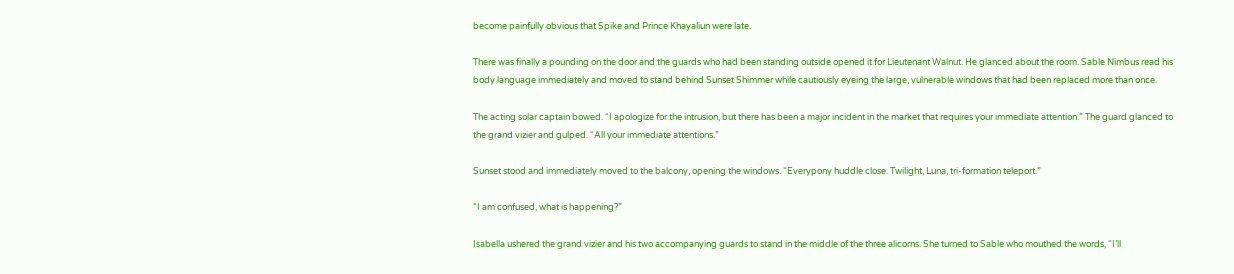become painfully obvious that Spike and Prince Khayaliun were late.

There was finally a pounding on the door and the guards who had been standing outside opened it for Lieutenant Walnut. He glanced about the room. Sable Nimbus read his body language immediately and moved to stand behind Sunset Shimmer while cautiously eyeing the large, vulnerable windows that had been replaced more than once.

The acting solar captain bowed. “I apologize for the intrusion, but there has been a major incident in the market that requires your immediate attention.” The guard glanced to the grand vizier and gulped. “All your immediate attentions.”

Sunset stood and immediately moved to the balcony, opening the windows. “Everypony huddle close. Twilight, Luna, tri-formation teleport.”

“I am confused, what is happening?”

Isabella ushered the grand vizier and his two accompanying guards to stand in the middle of the three alicorns. She turned to Sable who mouthed the words, “I’ll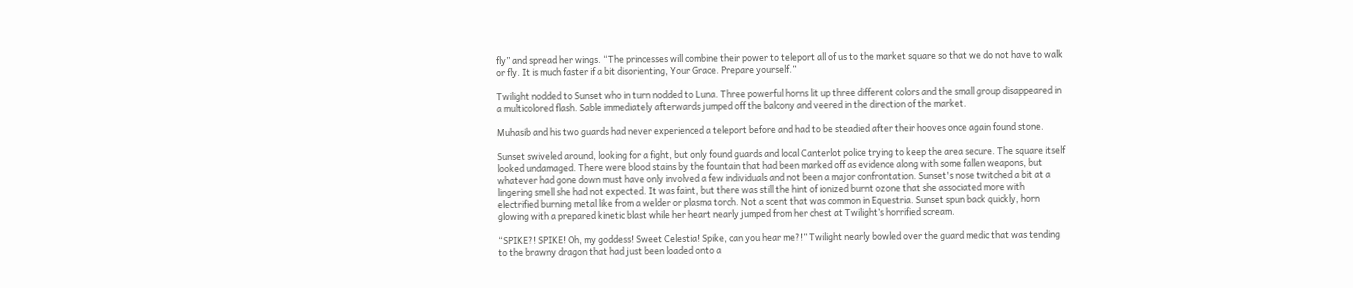fly” and spread her wings. “The princesses will combine their power to teleport all of us to the market square so that we do not have to walk or fly. It is much faster if a bit disorienting, Your Grace. Prepare yourself.”

Twilight nodded to Sunset who in turn nodded to Luna. Three powerful horns lit up three different colors and the small group disappeared in a multicolored flash. Sable immediately afterwards jumped off the balcony and veered in the direction of the market.

Muhasib and his two guards had never experienced a teleport before and had to be steadied after their hooves once again found stone.

Sunset swiveled around, looking for a fight, but only found guards and local Canterlot police trying to keep the area secure. The square itself looked undamaged. There were blood stains by the fountain that had been marked off as evidence along with some fallen weapons, but whatever had gone down must have only involved a few individuals and not been a major confrontation. Sunset's nose twitched a bit at a lingering smell she had not expected. It was faint, but there was still the hint of ionized burnt ozone that she associated more with electrified burning metal like from a welder or plasma torch. Not a scent that was common in Equestria. Sunset spun back quickly, horn glowing with a prepared kinetic blast while her heart nearly jumped from her chest at Twilight’s horrified scream.

“SPIKE?! SPIKE! Oh, my goddess! Sweet Celestia! Spike, can you hear me?!” Twilight nearly bowled over the guard medic that was tending to the brawny dragon that had just been loaded onto a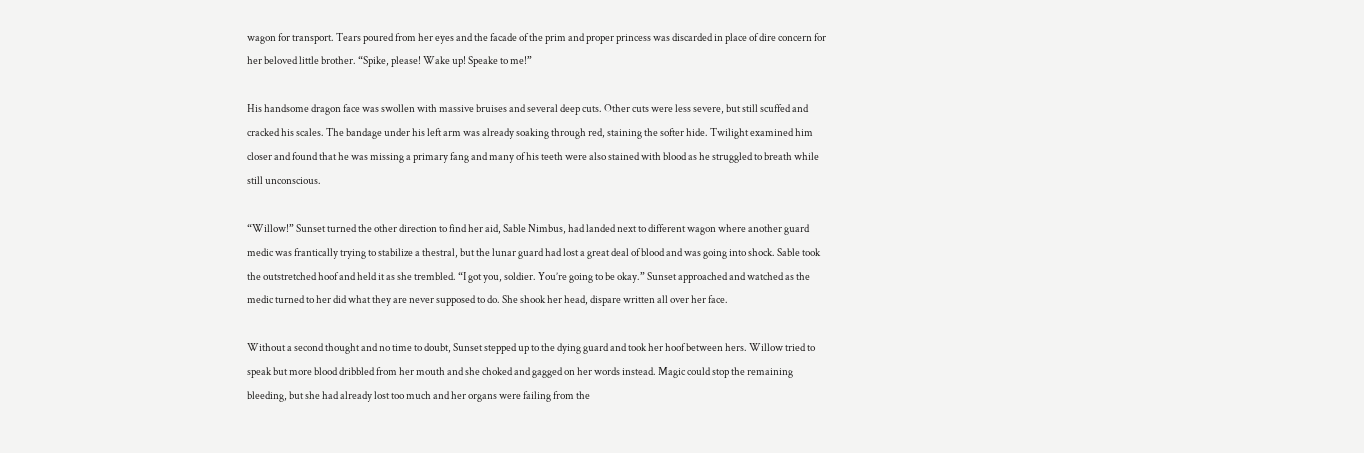wagon for transport. Tears poured from her eyes and the facade of the prim and proper princess was discarded in place of dire concern for her beloved little brother. “Spike, please! Wake up! Speake to me!”

His handsome dragon face was swollen with massive bruises and several deep cuts. Other cuts were less severe, but still scuffed and cracked his scales. The bandage under his left arm was already soaking through red, staining the softer hide. Twilight examined him closer and found that he was missing a primary fang and many of his teeth were also stained with blood as he struggled to breath while still unconscious.

“Willow!” Sunset turned the other direction to find her aid, Sable Nimbus, had landed next to different wagon where another guard medic was frantically trying to stabilize a thestral, but the lunar guard had lost a great deal of blood and was going into shock. Sable took the outstretched hoof and held it as she trembled. “I got you, soldier. You’re going to be okay.” Sunset approached and watched as the medic turned to her did what they are never supposed to do. She shook her head, dispare written all over her face.

Without a second thought and no time to doubt, Sunset stepped up to the dying guard and took her hoof between hers. Willow tried to speak but more blood dribbled from her mouth and she choked and gagged on her words instead. Magic could stop the remaining bleeding, but she had already lost too much and her organs were failing from the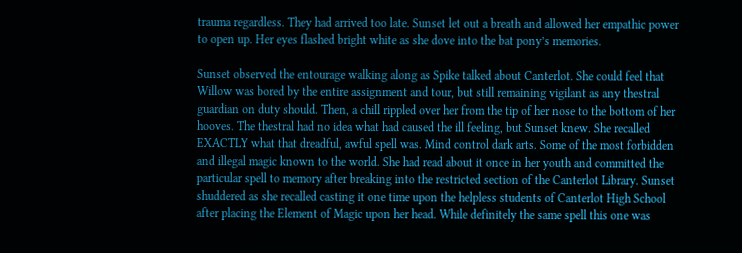trauma regardless. They had arrived too late. Sunset let out a breath and allowed her empathic power to open up. Her eyes flashed bright white as she dove into the bat pony’s memories.

Sunset observed the entourage walking along as Spike talked about Canterlot. She could feel that Willow was bored by the entire assignment and tour, but still remaining vigilant as any thestral guardian on duty should. Then, a chill rippled over her from the tip of her nose to the bottom of her hooves. The thestral had no idea what had caused the ill feeling, but Sunset knew. She recalled EXACTLY what that dreadful, awful spell was. Mind control dark arts. Some of the most forbidden and illegal magic known to the world. She had read about it once in her youth and committed the particular spell to memory after breaking into the restricted section of the Canterlot Library. Sunset shuddered as she recalled casting it one time upon the helpless students of Canterlot High School after placing the Element of Magic upon her head. While definitely the same spell this one was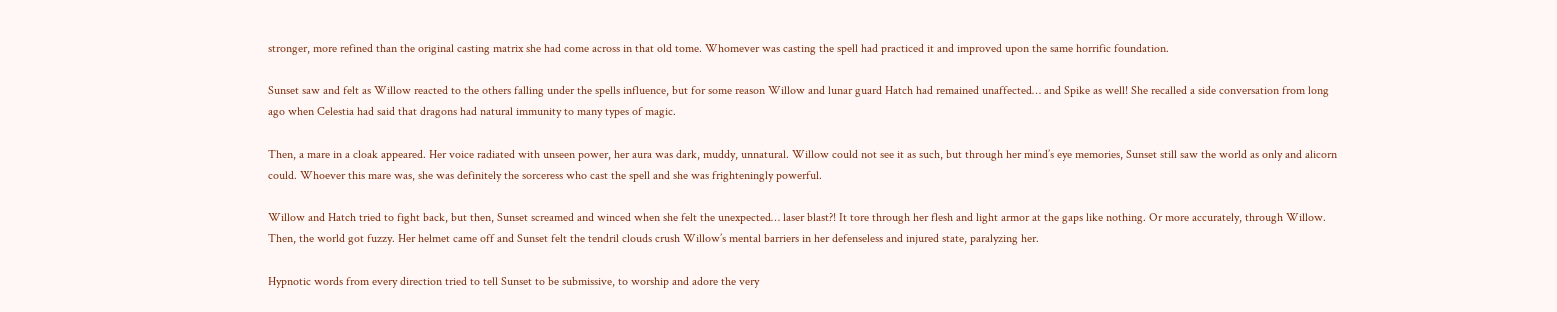stronger, more refined than the original casting matrix she had come across in that old tome. Whomever was casting the spell had practiced it and improved upon the same horrific foundation.

Sunset saw and felt as Willow reacted to the others falling under the spells influence, but for some reason Willow and lunar guard Hatch had remained unaffected… and Spike as well! She recalled a side conversation from long ago when Celestia had said that dragons had natural immunity to many types of magic.

Then, a mare in a cloak appeared. Her voice radiated with unseen power, her aura was dark, muddy, unnatural. Willow could not see it as such, but through her mind’s eye memories, Sunset still saw the world as only and alicorn could. Whoever this mare was, she was definitely the sorceress who cast the spell and she was frighteningly powerful.

Willow and Hatch tried to fight back, but then, Sunset screamed and winced when she felt the unexpected… laser blast?! It tore through her flesh and light armor at the gaps like nothing. Or more accurately, through Willow. Then, the world got fuzzy. Her helmet came off and Sunset felt the tendril clouds crush Willow’s mental barriers in her defenseless and injured state, paralyzing her.

Hypnotic words from every direction tried to tell Sunset to be submissive, to worship and adore the very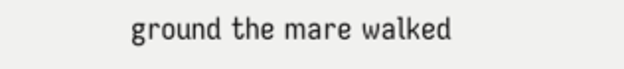ground the mare walked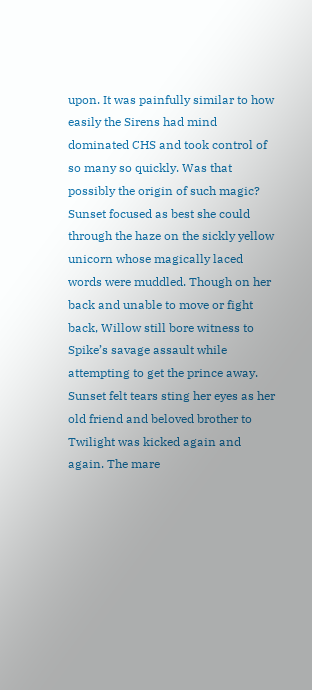upon. It was painfully similar to how easily the Sirens had mind dominated CHS and took control of so many so quickly. Was that possibly the origin of such magic? Sunset focused as best she could through the haze on the sickly yellow unicorn whose magically laced words were muddled. Though on her back and unable to move or fight back, Willow still bore witness to Spike’s savage assault while attempting to get the prince away. Sunset felt tears sting her eyes as her old friend and beloved brother to Twilight was kicked again and again. The mare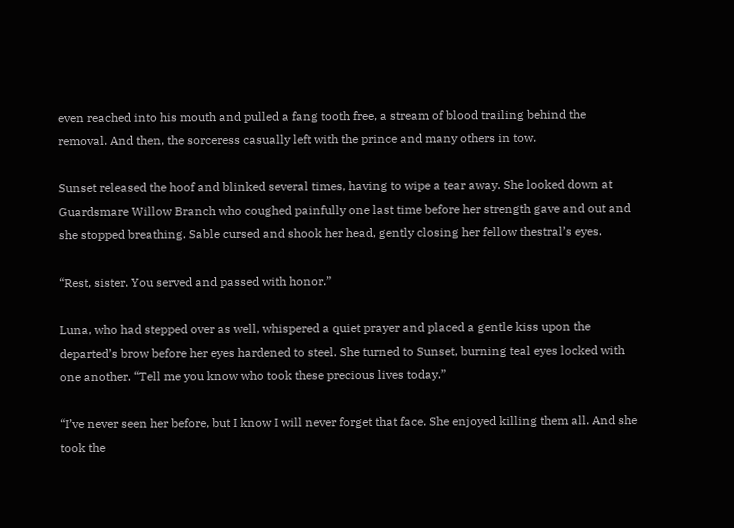even reached into his mouth and pulled a fang tooth free, a stream of blood trailing behind the removal. And then, the sorceress casually left with the prince and many others in tow.

Sunset released the hoof and blinked several times, having to wipe a tear away. She looked down at Guardsmare Willow Branch who coughed painfully one last time before her strength gave and out and she stopped breathing. Sable cursed and shook her head, gently closing her fellow thestral’s eyes.

“Rest, sister. You served and passed with honor.”

Luna, who had stepped over as well, whispered a quiet prayer and placed a gentle kiss upon the departed’s brow before her eyes hardened to steel. She turned to Sunset, burning teal eyes locked with one another. “Tell me you know who took these precious lives today.”

“I’ve never seen her before, but I know I will never forget that face. She enjoyed killing them all. And she took the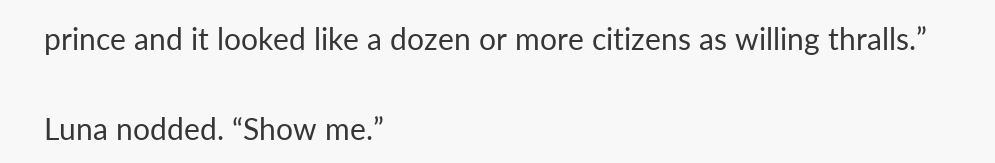prince and it looked like a dozen or more citizens as willing thralls.”

Luna nodded. “Show me.”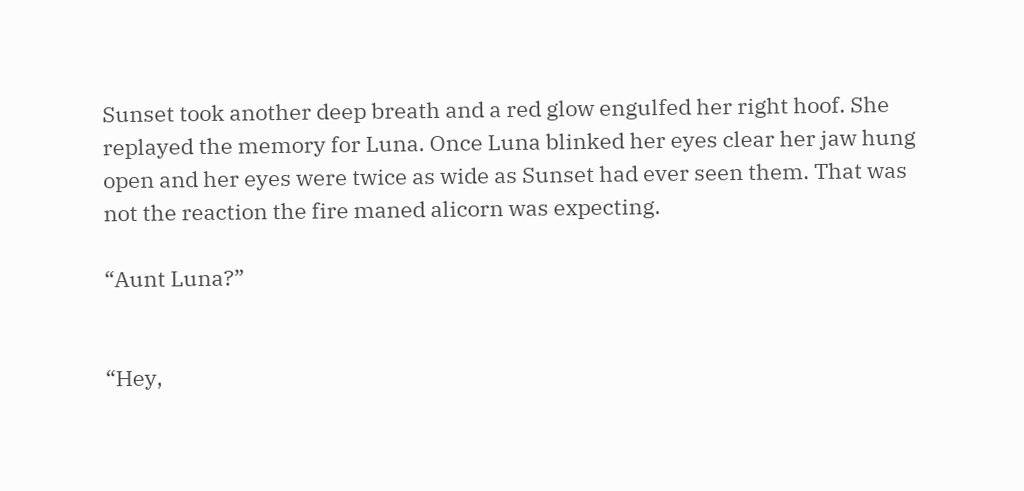Sunset took another deep breath and a red glow engulfed her right hoof. She replayed the memory for Luna. Once Luna blinked her eyes clear her jaw hung open and her eyes were twice as wide as Sunset had ever seen them. That was not the reaction the fire maned alicorn was expecting.

“Aunt Luna?”


“Hey,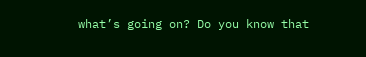what’s going on? Do you know that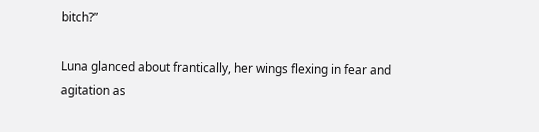bitch?”

Luna glanced about frantically, her wings flexing in fear and agitation as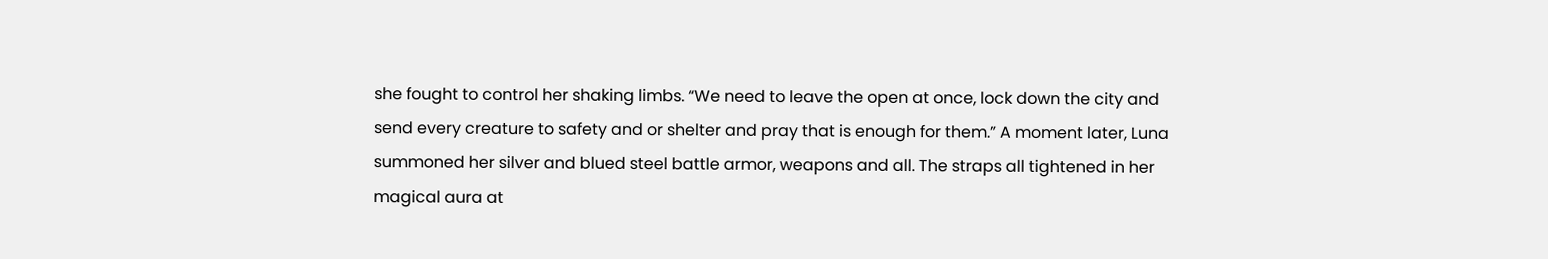she fought to control her shaking limbs. “We need to leave the open at once, lock down the city and send every creature to safety and or shelter and pray that is enough for them.” A moment later, Luna summoned her silver and blued steel battle armor, weapons and all. The straps all tightened in her magical aura at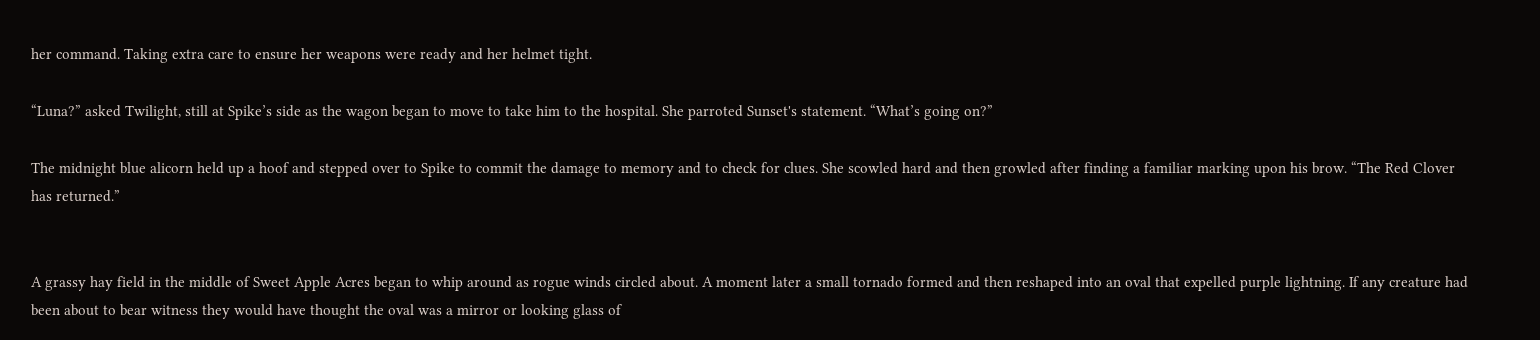her command. Taking extra care to ensure her weapons were ready and her helmet tight.

“Luna?” asked Twilight, still at Spike’s side as the wagon began to move to take him to the hospital. She parroted Sunset's statement. “What’s going on?”

The midnight blue alicorn held up a hoof and stepped over to Spike to commit the damage to memory and to check for clues. She scowled hard and then growled after finding a familiar marking upon his brow. “The Red Clover has returned.”


A grassy hay field in the middle of Sweet Apple Acres began to whip around as rogue winds circled about. A moment later a small tornado formed and then reshaped into an oval that expelled purple lightning. If any creature had been about to bear witness they would have thought the oval was a mirror or looking glass of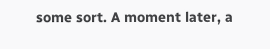some sort. A moment later, a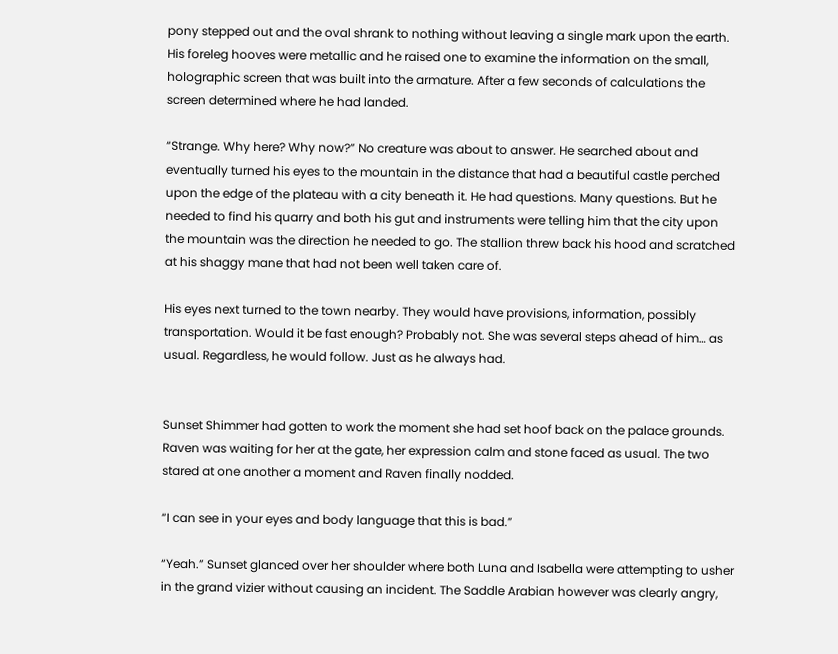pony stepped out and the oval shrank to nothing without leaving a single mark upon the earth. His foreleg hooves were metallic and he raised one to examine the information on the small, holographic screen that was built into the armature. After a few seconds of calculations the screen determined where he had landed.

“Strange. Why here? Why now?” No creature was about to answer. He searched about and eventually turned his eyes to the mountain in the distance that had a beautiful castle perched upon the edge of the plateau with a city beneath it. He had questions. Many questions. But he needed to find his quarry and both his gut and instruments were telling him that the city upon the mountain was the direction he needed to go. The stallion threw back his hood and scratched at his shaggy mane that had not been well taken care of.

His eyes next turned to the town nearby. They would have provisions, information, possibly transportation. Would it be fast enough? Probably not. She was several steps ahead of him… as usual. Regardless, he would follow. Just as he always had.


Sunset Shimmer had gotten to work the moment she had set hoof back on the palace grounds. Raven was waiting for her at the gate, her expression calm and stone faced as usual. The two stared at one another a moment and Raven finally nodded.

“I can see in your eyes and body language that this is bad.”

“Yeah.” Sunset glanced over her shoulder where both Luna and Isabella were attempting to usher in the grand vizier without causing an incident. The Saddle Arabian however was clearly angry,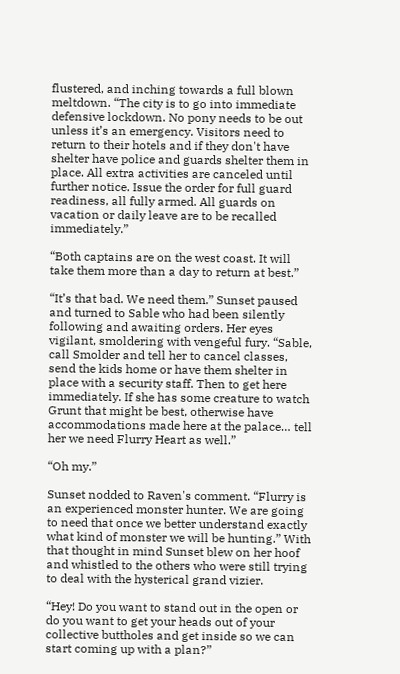flustered, and inching towards a full blown meltdown. “The city is to go into immediate defensive lockdown. No pony needs to be out unless it’s an emergency. Visitors need to return to their hotels and if they don't have shelter have police and guards shelter them in place. All extra activities are canceled until further notice. Issue the order for full guard readiness, all fully armed. All guards on vacation or daily leave are to be recalled immediately.”

“Both captains are on the west coast. It will take them more than a day to return at best.”

“It’s that bad. We need them.” Sunset paused and turned to Sable who had been silently following and awaiting orders. Her eyes vigilant, smoldering with vengeful fury. “Sable, call Smolder and tell her to cancel classes, send the kids home or have them shelter in place with a security staff. Then to get here immediately. If she has some creature to watch Grunt that might be best, otherwise have accommodations made here at the palace… tell her we need Flurry Heart as well.”

“Oh my.”

Sunset nodded to Raven's comment. “Flurry is an experienced monster hunter. We are going to need that once we better understand exactly what kind of monster we will be hunting.” With that thought in mind Sunset blew on her hoof and whistled to the others who were still trying to deal with the hysterical grand vizier.

“Hey! Do you want to stand out in the open or do you want to get your heads out of your collective buttholes and get inside so we can start coming up with a plan?”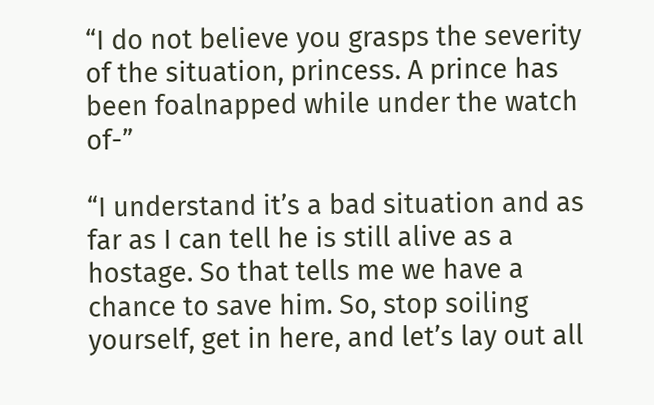“I do not believe you grasps the severity of the situation, princess. A prince has been foalnapped while under the watch of-”

“I understand it’s a bad situation and as far as I can tell he is still alive as a hostage. So that tells me we have a chance to save him. So, stop soiling yourself, get in here, and let’s lay out all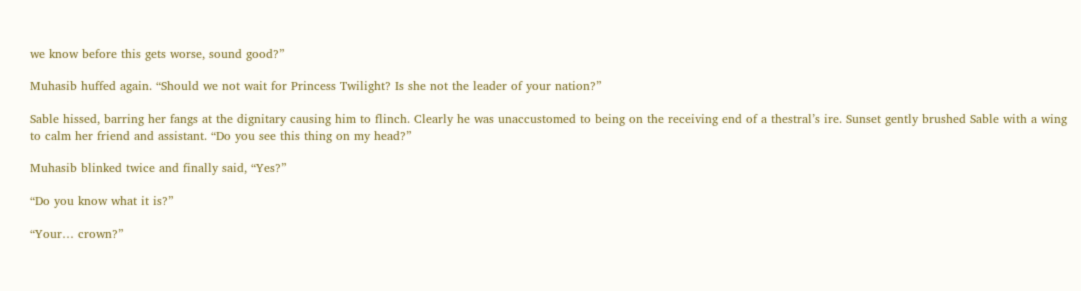we know before this gets worse, sound good?”

Muhasib huffed again. “Should we not wait for Princess Twilight? Is she not the leader of your nation?”

Sable hissed, barring her fangs at the dignitary causing him to flinch. Clearly he was unaccustomed to being on the receiving end of a thestral’s ire. Sunset gently brushed Sable with a wing to calm her friend and assistant. “Do you see this thing on my head?”

Muhasib blinked twice and finally said, “Yes?”

“Do you know what it is?”

“Your… crown?”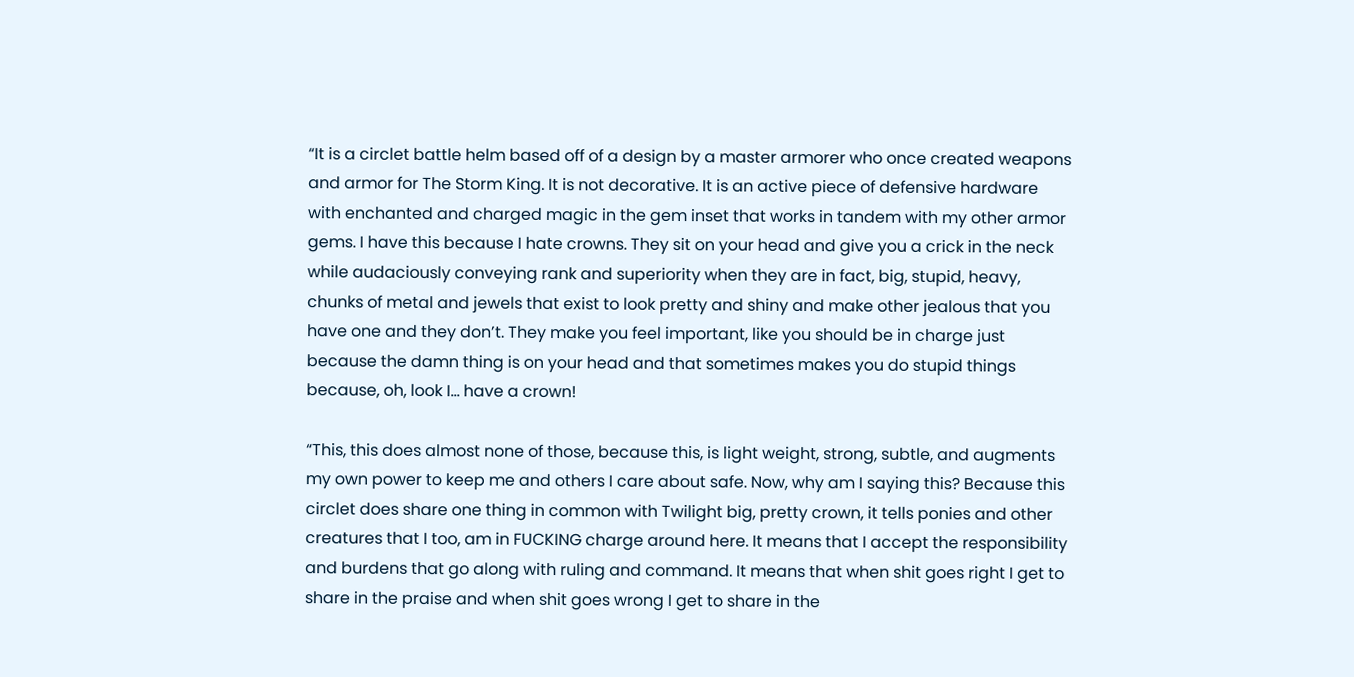“It is a circlet battle helm based off of a design by a master armorer who once created weapons and armor for The Storm King. It is not decorative. It is an active piece of defensive hardware with enchanted and charged magic in the gem inset that works in tandem with my other armor gems. I have this because I hate crowns. They sit on your head and give you a crick in the neck while audaciously conveying rank and superiority when they are in fact, big, stupid, heavy, chunks of metal and jewels that exist to look pretty and shiny and make other jealous that you have one and they don’t. They make you feel important, like you should be in charge just because the damn thing is on your head and that sometimes makes you do stupid things because, oh, look I… have a crown!

“This, this does almost none of those, because this, is light weight, strong, subtle, and augments my own power to keep me and others I care about safe. Now, why am I saying this? Because this circlet does share one thing in common with Twilight big, pretty crown, it tells ponies and other creatures that I too, am in FUCKING charge around here. It means that I accept the responsibility and burdens that go along with ruling and command. It means that when shit goes right I get to share in the praise and when shit goes wrong I get to share in the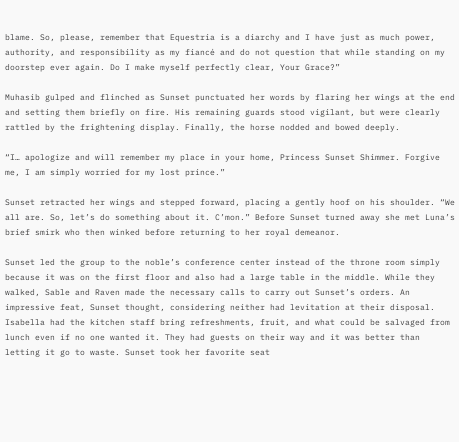blame. So, please, remember that Equestria is a diarchy and I have just as much power, authority, and responsibility as my fiancé and do not question that while standing on my doorstep ever again. Do I make myself perfectly clear, Your Grace?”

Muhasib gulped and flinched as Sunset punctuated her words by flaring her wings at the end and setting them briefly on fire. His remaining guards stood vigilant, but were clearly rattled by the frightening display. Finally, the horse nodded and bowed deeply.

“I… apologize and will remember my place in your home, Princess Sunset Shimmer. Forgive me, I am simply worried for my lost prince.”

Sunset retracted her wings and stepped forward, placing a gently hoof on his shoulder. “We all are. So, let’s do something about it. C’mon.” Before Sunset turned away she met Luna’s brief smirk who then winked before returning to her royal demeanor.

Sunset led the group to the noble’s conference center instead of the throne room simply because it was on the first floor and also had a large table in the middle. While they walked, Sable and Raven made the necessary calls to carry out Sunset’s orders. An impressive feat, Sunset thought, considering neither had levitation at their disposal. Isabella had the kitchen staff bring refreshments, fruit, and what could be salvaged from lunch even if no one wanted it. They had guests on their way and it was better than letting it go to waste. Sunset took her favorite seat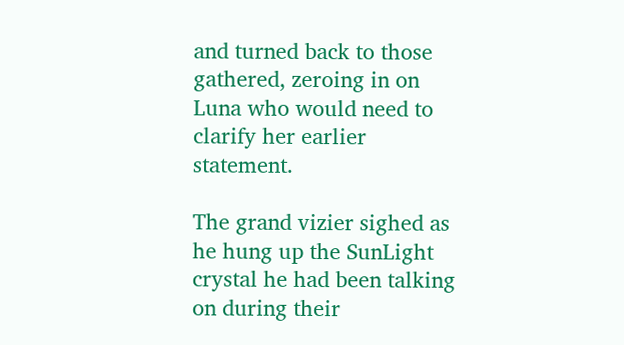and turned back to those gathered, zeroing in on Luna who would need to clarify her earlier statement.

The grand vizier sighed as he hung up the SunLight crystal he had been talking on during their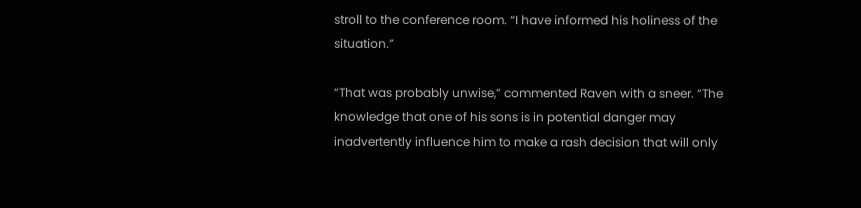stroll to the conference room. “I have informed his holiness of the situation.”

“That was probably unwise,” commented Raven with a sneer. “The knowledge that one of his sons is in potential danger may inadvertently influence him to make a rash decision that will only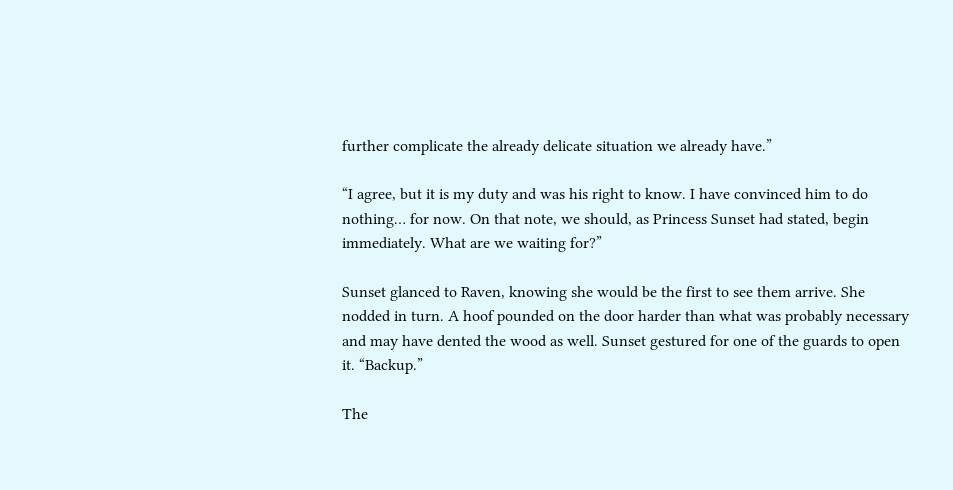further complicate the already delicate situation we already have.”

“I agree, but it is my duty and was his right to know. I have convinced him to do nothing… for now. On that note, we should, as Princess Sunset had stated, begin immediately. What are we waiting for?”

Sunset glanced to Raven, knowing she would be the first to see them arrive. She nodded in turn. A hoof pounded on the door harder than what was probably necessary and may have dented the wood as well. Sunset gestured for one of the guards to open it. “Backup.”

The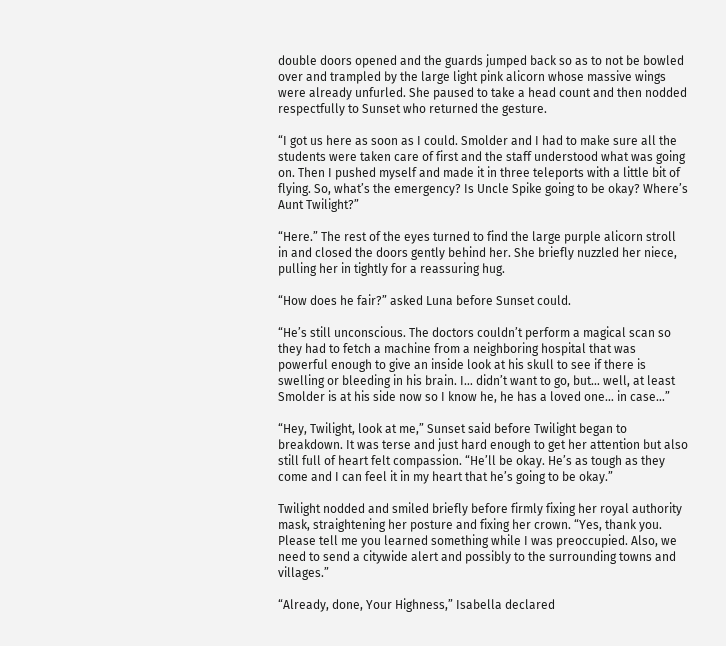double doors opened and the guards jumped back so as to not be bowled over and trampled by the large light pink alicorn whose massive wings were already unfurled. She paused to take a head count and then nodded respectfully to Sunset who returned the gesture.

“I got us here as soon as I could. Smolder and I had to make sure all the students were taken care of first and the staff understood what was going on. Then I pushed myself and made it in three teleports with a little bit of flying. So, what’s the emergency? Is Uncle Spike going to be okay? Where’s Aunt Twilight?”

“Here.” The rest of the eyes turned to find the large purple alicorn stroll in and closed the doors gently behind her. She briefly nuzzled her niece, pulling her in tightly for a reassuring hug.

“How does he fair?” asked Luna before Sunset could.

“He’s still unconscious. The doctors couldn’t perform a magical scan so they had to fetch a machine from a neighboring hospital that was powerful enough to give an inside look at his skull to see if there is swelling or bleeding in his brain. I… didn’t want to go, but… well, at least Smolder is at his side now so I know he, he has a loved one… in case…”

“Hey, Twilight, look at me,” Sunset said before Twilight began to breakdown. It was terse and just hard enough to get her attention but also still full of heart felt compassion. “He’ll be okay. He’s as tough as they come and I can feel it in my heart that he’s going to be okay.”

Twilight nodded and smiled briefly before firmly fixing her royal authority mask, straightening her posture and fixing her crown. “Yes, thank you. Please tell me you learned something while I was preoccupied. Also, we need to send a citywide alert and possibly to the surrounding towns and villages.”

“Already, done, Your Highness,” Isabella declared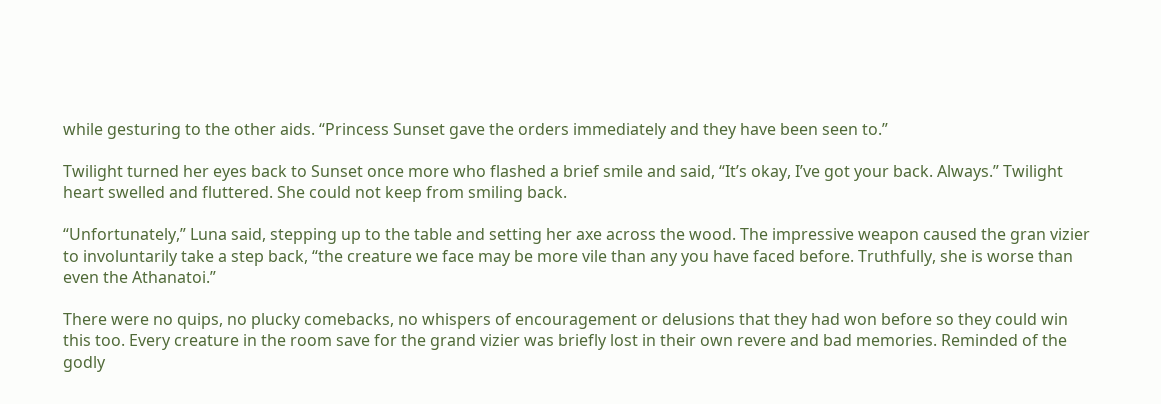while gesturing to the other aids. “Princess Sunset gave the orders immediately and they have been seen to.”

Twilight turned her eyes back to Sunset once more who flashed a brief smile and said, “It’s okay, I’ve got your back. Always.” Twilight heart swelled and fluttered. She could not keep from smiling back.

“Unfortunately,” Luna said, stepping up to the table and setting her axe across the wood. The impressive weapon caused the gran vizier to involuntarily take a step back, “the creature we face may be more vile than any you have faced before. Truthfully, she is worse than even the Athanatoi.”

There were no quips, no plucky comebacks, no whispers of encouragement or delusions that they had won before so they could win this too. Every creature in the room save for the grand vizier was briefly lost in their own revere and bad memories. Reminded of the godly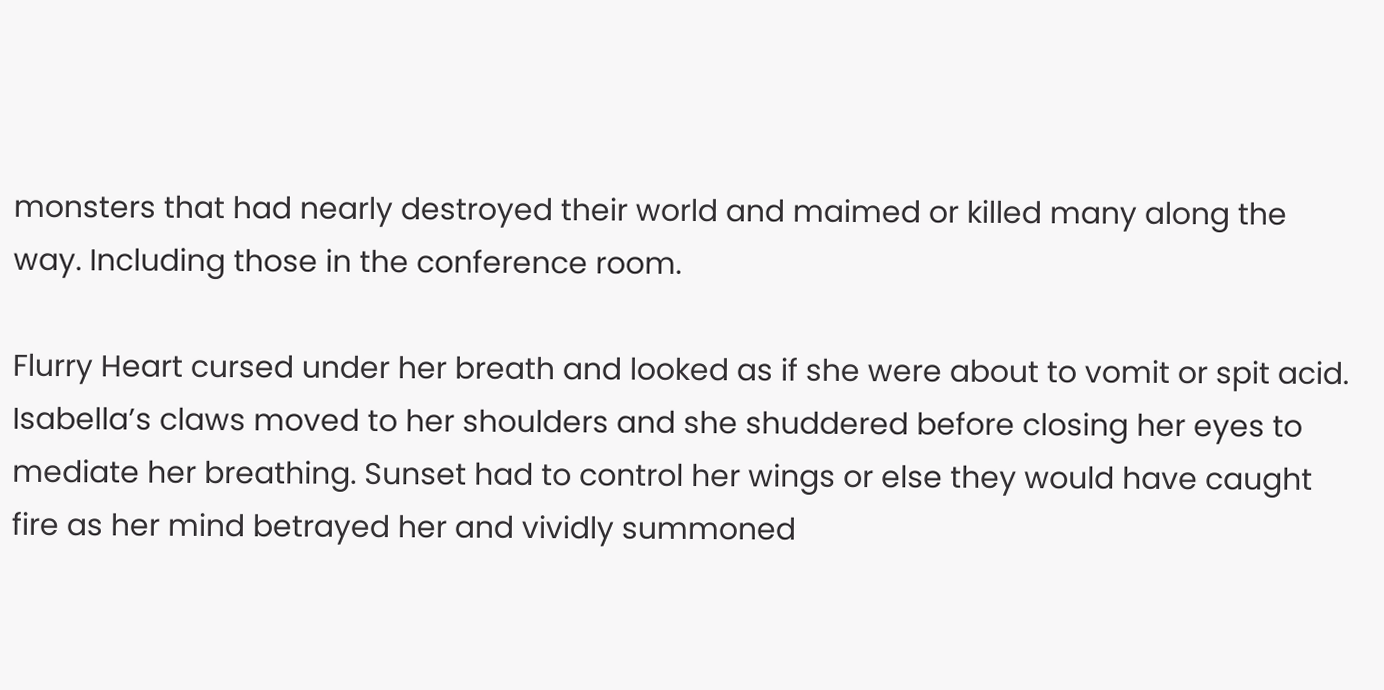monsters that had nearly destroyed their world and maimed or killed many along the way. Including those in the conference room.

Flurry Heart cursed under her breath and looked as if she were about to vomit or spit acid. Isabella’s claws moved to her shoulders and she shuddered before closing her eyes to mediate her breathing. Sunset had to control her wings or else they would have caught fire as her mind betrayed her and vividly summoned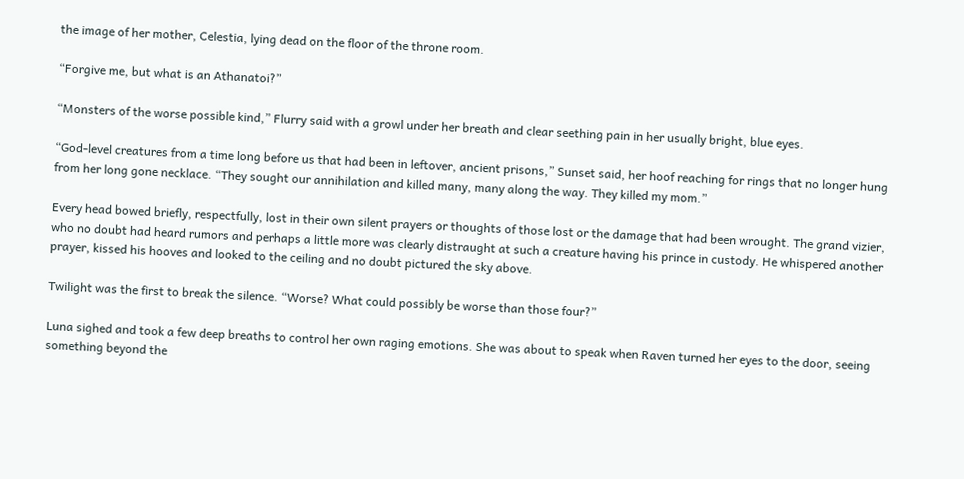the image of her mother, Celestia, lying dead on the floor of the throne room.

“Forgive me, but what is an Athanatoi?”

“Monsters of the worse possible kind,” Flurry said with a growl under her breath and clear seething pain in her usually bright, blue eyes.

“God-level creatures from a time long before us that had been in leftover, ancient prisons,” Sunset said, her hoof reaching for rings that no longer hung from her long gone necklace. “They sought our annihilation and killed many, many along the way. They killed my mom.”

Every head bowed briefly, respectfully, lost in their own silent prayers or thoughts of those lost or the damage that had been wrought. The grand vizier, who no doubt had heard rumors and perhaps a little more was clearly distraught at such a creature having his prince in custody. He whispered another prayer, kissed his hooves and looked to the ceiling and no doubt pictured the sky above.

Twilight was the first to break the silence. “Worse? What could possibly be worse than those four?”

Luna sighed and took a few deep breaths to control her own raging emotions. She was about to speak when Raven turned her eyes to the door, seeing something beyond the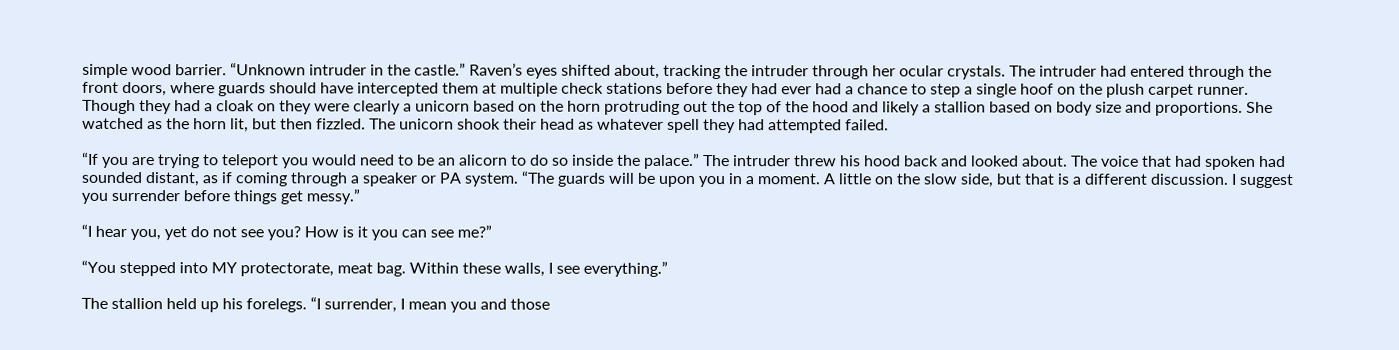simple wood barrier. “Unknown intruder in the castle.” Raven’s eyes shifted about, tracking the intruder through her ocular crystals. The intruder had entered through the front doors, where guards should have intercepted them at multiple check stations before they had ever had a chance to step a single hoof on the plush carpet runner. Though they had a cloak on they were clearly a unicorn based on the horn protruding out the top of the hood and likely a stallion based on body size and proportions. She watched as the horn lit, but then fizzled. The unicorn shook their head as whatever spell they had attempted failed.

“If you are trying to teleport you would need to be an alicorn to do so inside the palace.” The intruder threw his hood back and looked about. The voice that had spoken had sounded distant, as if coming through a speaker or PA system. “The guards will be upon you in a moment. A little on the slow side, but that is a different discussion. I suggest you surrender before things get messy.”

“I hear you, yet do not see you? How is it you can see me?”

“You stepped into MY protectorate, meat bag. Within these walls, I see everything.”

The stallion held up his forelegs. “I surrender, I mean you and those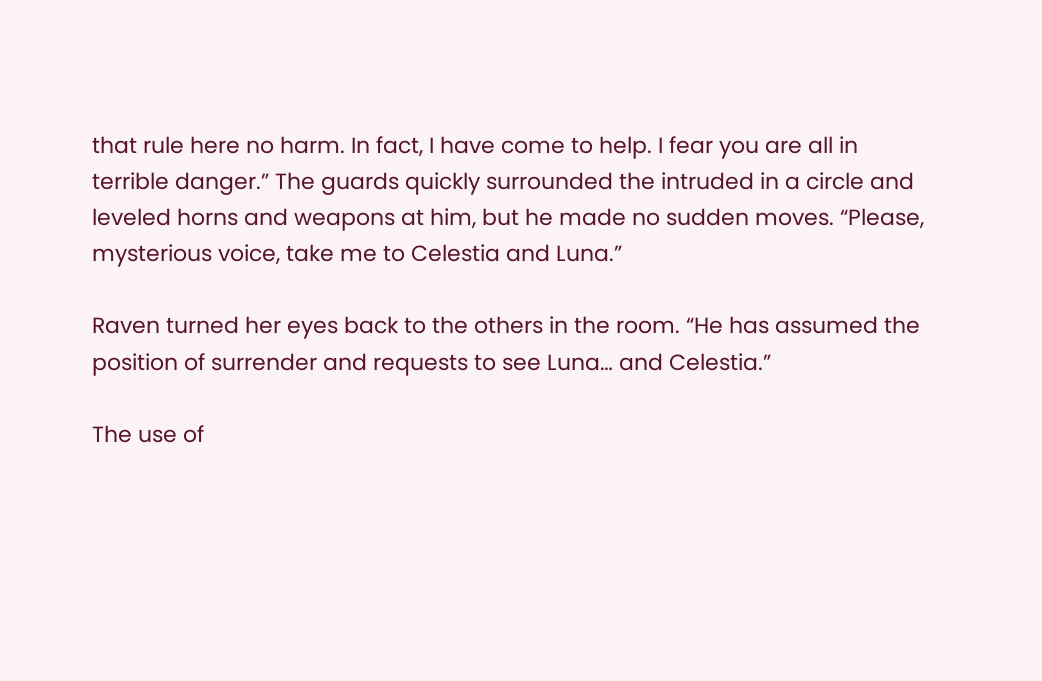that rule here no harm. In fact, I have come to help. I fear you are all in terrible danger.” The guards quickly surrounded the intruded in a circle and leveled horns and weapons at him, but he made no sudden moves. “Please, mysterious voice, take me to Celestia and Luna.”

Raven turned her eyes back to the others in the room. “He has assumed the position of surrender and requests to see Luna… and Celestia.”

The use of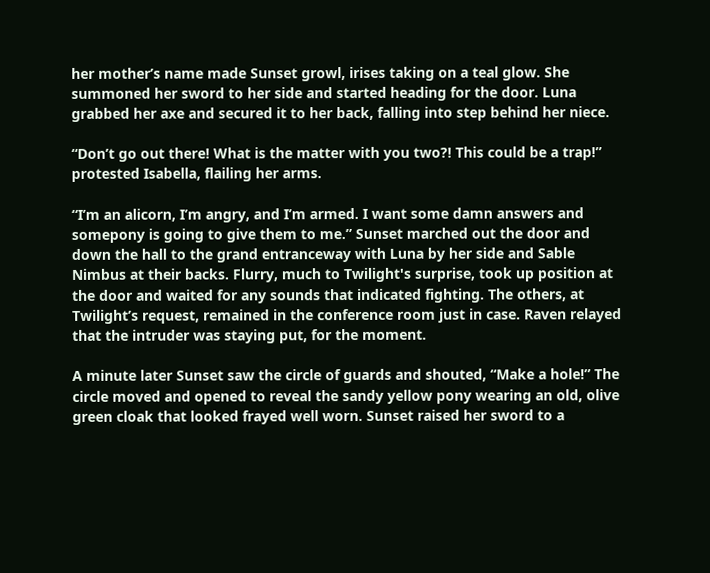her mother’s name made Sunset growl, irises taking on a teal glow. She summoned her sword to her side and started heading for the door. Luna grabbed her axe and secured it to her back, falling into step behind her niece.

“Don’t go out there! What is the matter with you two?! This could be a trap!” protested Isabella, flailing her arms.

“I’m an alicorn, I’m angry, and I’m armed. I want some damn answers and somepony is going to give them to me.” Sunset marched out the door and down the hall to the grand entranceway with Luna by her side and Sable Nimbus at their backs. Flurry, much to Twilight's surprise, took up position at the door and waited for any sounds that indicated fighting. The others, at Twilight’s request, remained in the conference room just in case. Raven relayed that the intruder was staying put, for the moment.

A minute later Sunset saw the circle of guards and shouted, “Make a hole!” The circle moved and opened to reveal the sandy yellow pony wearing an old, olive green cloak that looked frayed well worn. Sunset raised her sword to a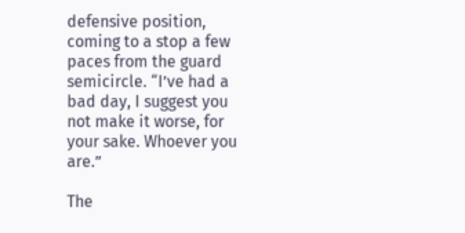defensive position, coming to a stop a few paces from the guard semicircle. “I’ve had a bad day, I suggest you not make it worse, for your sake. Whoever you are.”

The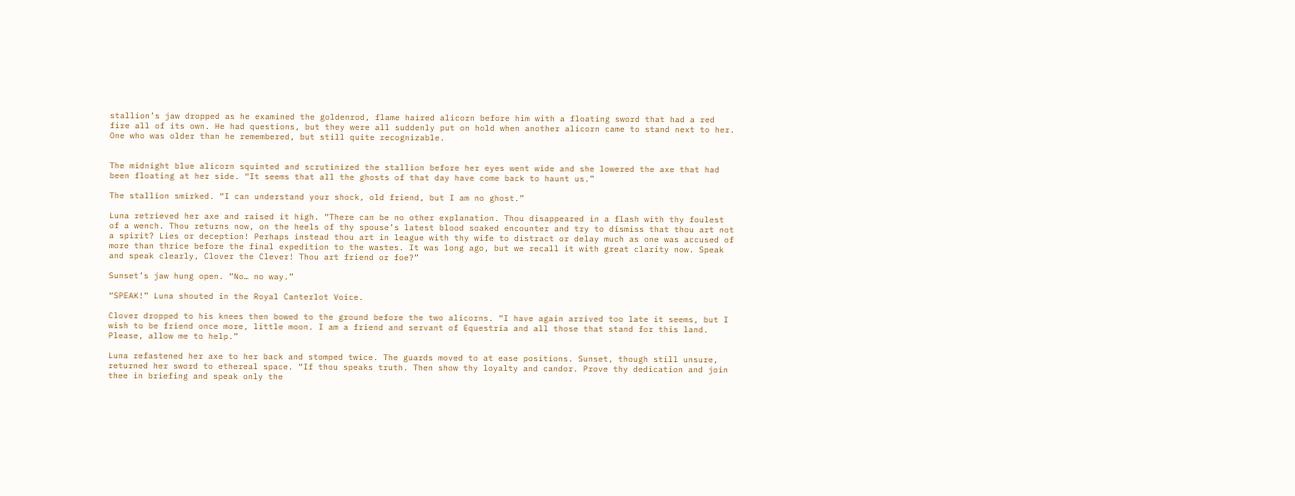stallion’s jaw dropped as he examined the goldenrod, flame haired alicorn before him with a floating sword that had a red fire all of its own. He had questions, but they were all suddenly put on hold when another alicorn came to stand next to her. One who was older than he remembered, but still quite recognizable.


The midnight blue alicorn squinted and scrutinized the stallion before her eyes went wide and she lowered the axe that had been floating at her side. “It seems that all the ghosts of that day have come back to haunt us.”

The stallion smirked. “I can understand your shock, old friend, but I am no ghost.”

Luna retrieved her axe and raised it high. “There can be no other explanation. Thou disappeared in a flash with thy foulest of a wench. Thou returns now, on the heels of thy spouse’s latest blood soaked encounter and try to dismiss that thou art not a spirit? Lies or deception! Perhaps instead thou art in league with thy wife to distract or delay much as one was accused of more than thrice before the final expedition to the wastes. It was long ago, but we recall it with great clarity now. Speak and speak clearly, Clover the Clever! Thou art friend or foe?”

Sunset’s jaw hung open. “No… no way.”

“SPEAK!” Luna shouted in the Royal Canterlot Voice.

Clover dropped to his knees then bowed to the ground before the two alicorns. “I have again arrived too late it seems, but I wish to be friend once more, little moon. I am a friend and servant of Equestria and all those that stand for this land. Please, allow me to help.”

Luna refastened her axe to her back and stomped twice. The guards moved to at ease positions. Sunset, though still unsure, returned her sword to ethereal space. “If thou speaks truth. Then show thy loyalty and candor. Prove thy dedication and join thee in briefing and speak only the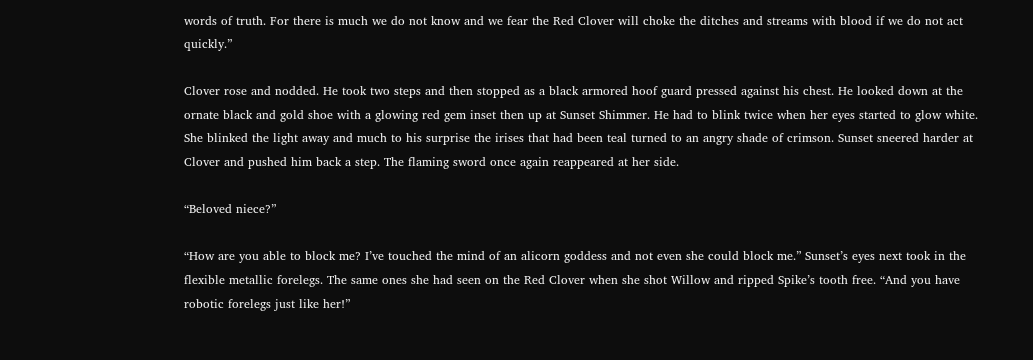words of truth. For there is much we do not know and we fear the Red Clover will choke the ditches and streams with blood if we do not act quickly.”

Clover rose and nodded. He took two steps and then stopped as a black armored hoof guard pressed against his chest. He looked down at the ornate black and gold shoe with a glowing red gem inset then up at Sunset Shimmer. He had to blink twice when her eyes started to glow white. She blinked the light away and much to his surprise the irises that had been teal turned to an angry shade of crimson. Sunset sneered harder at Clover and pushed him back a step. The flaming sword once again reappeared at her side.

“Beloved niece?”

“How are you able to block me? I’ve touched the mind of an alicorn goddess and not even she could block me.” Sunset’s eyes next took in the flexible metallic forelegs. The same ones she had seen on the Red Clover when she shot Willow and ripped Spike’s tooth free. “And you have robotic forelegs just like her!”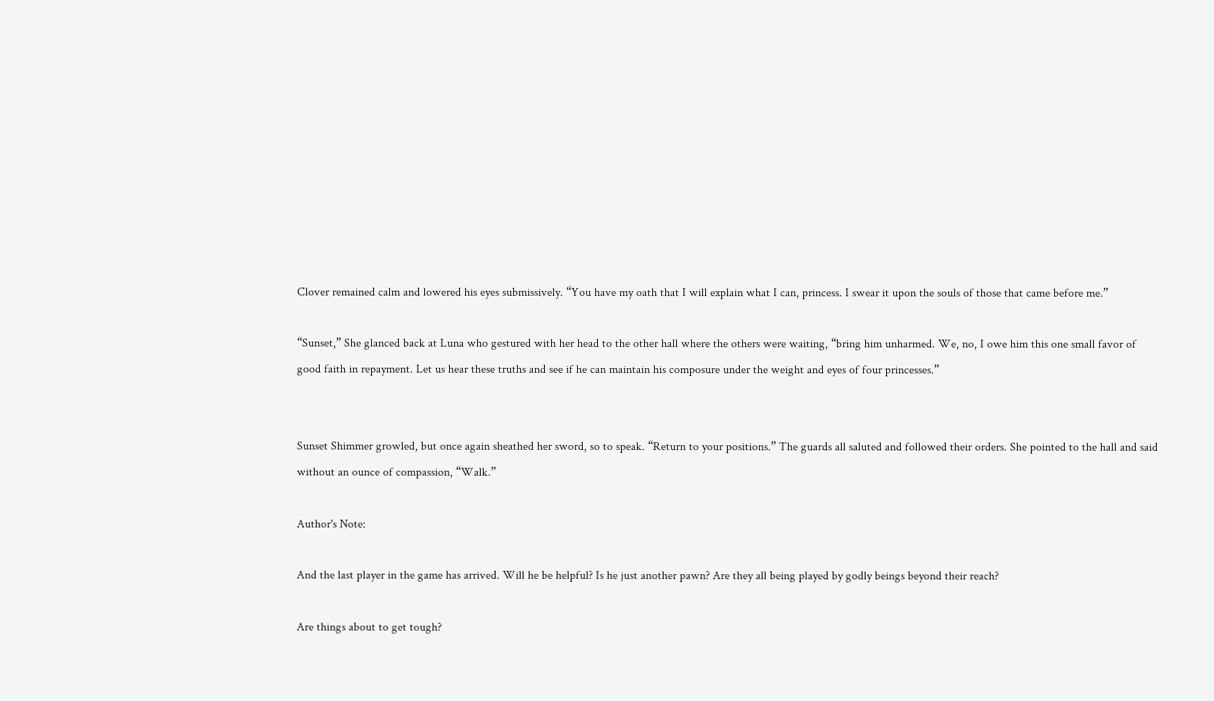Clover remained calm and lowered his eyes submissively. “You have my oath that I will explain what I can, princess. I swear it upon the souls of those that came before me.”

“Sunset,” She glanced back at Luna who gestured with her head to the other hall where the others were waiting, “bring him unharmed. We, no, I owe him this one small favor of good faith in repayment. Let us hear these truths and see if he can maintain his composure under the weight and eyes of four princesses.”


Sunset Shimmer growled, but once again sheathed her sword, so to speak. “Return to your positions.” The guards all saluted and followed their orders. She pointed to the hall and said without an ounce of compassion, “Walk.”

Author's Note:

And the last player in the game has arrived. Will he be helpful? Is he just another pawn? Are they all being played by godly beings beyond their reach?

Are things about to get tough?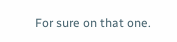For sure on that one.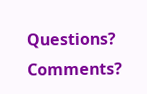Questions? Comments?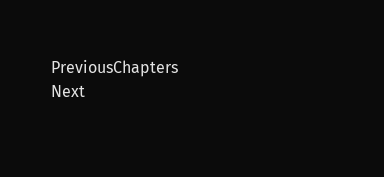PreviousChapters Next